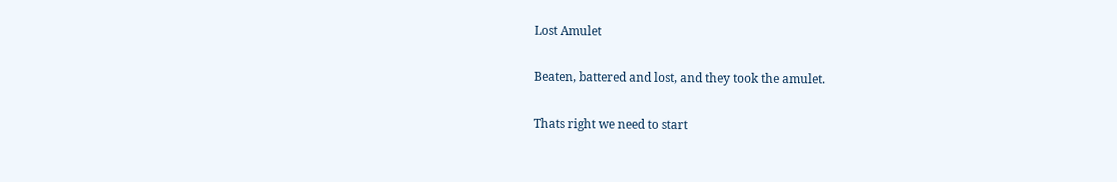Lost Amulet

Beaten, battered and lost, and they took the amulet.

Thats right we need to start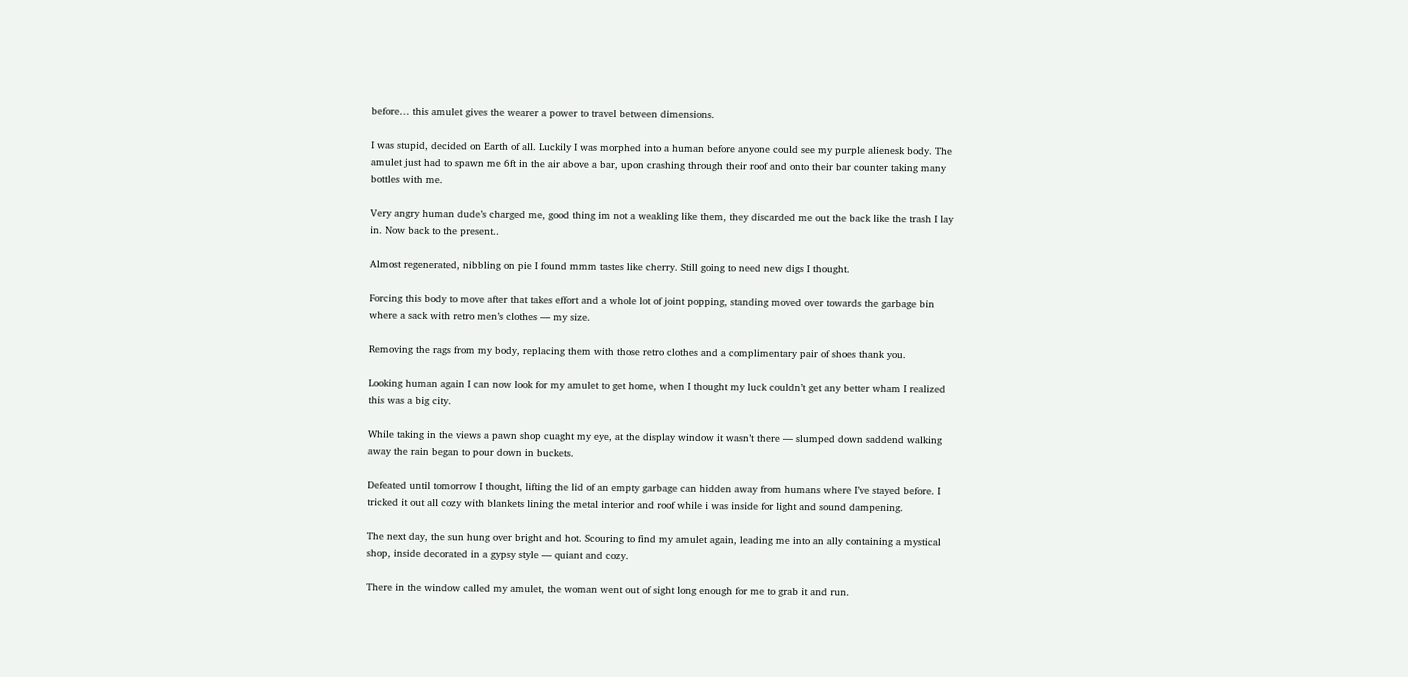before… this amulet gives the wearer a power to travel between dimensions.

I was stupid, decided on Earth of all. Luckily I was morphed into a human before anyone could see my purple alienesk body. The amulet just had to spawn me 6ft in the air above a bar, upon crashing through their roof and onto their bar counter taking many bottles with me.

Very angry human dude’s charged me, good thing im not a weakling like them, they discarded me out the back like the trash I lay in. Now back to the present..

Almost regenerated, nibbling on pie I found mmm tastes like cherry. Still going to need new digs I thought.

Forcing this body to move after that takes effort and a whole lot of joint popping, standing moved over towards the garbage bin where a sack with retro men’s clothes — my size.

Removing the rags from my body, replacing them with those retro clothes and a complimentary pair of shoes thank you.

Looking human again I can now look for my amulet to get home, when I thought my luck couldn’t get any better wham I realized this was a big city.

While taking in the views a pawn shop cuaght my eye, at the display window it wasn’t there — slumped down saddend walking away the rain began to pour down in buckets.

Defeated until tomorrow I thought, lifting the lid of an empty garbage can hidden away from humans where I’ve stayed before. I tricked it out all cozy with blankets lining the metal interior and roof while i was inside for light and sound dampening.

The next day, the sun hung over bright and hot. Scouring to find my amulet again, leading me into an ally containing a mystical shop, inside decorated in a gypsy style — quiant and cozy.

There in the window called my amulet, the woman went out of sight long enough for me to grab it and run.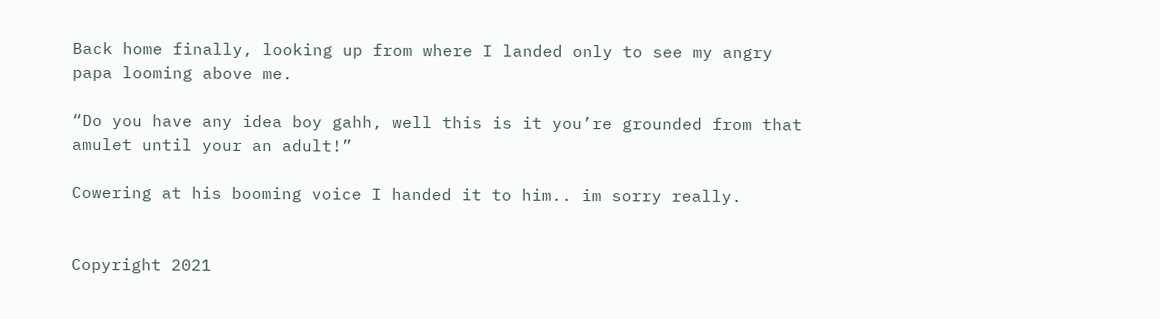Back home finally, looking up from where I landed only to see my angry papa looming above me.

“Do you have any idea boy gahh, well this is it you’re grounded from that amulet until your an adult!”

Cowering at his booming voice I handed it to him.. im sorry really.


Copyright 2021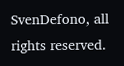SvenDefono, all rights reserved.